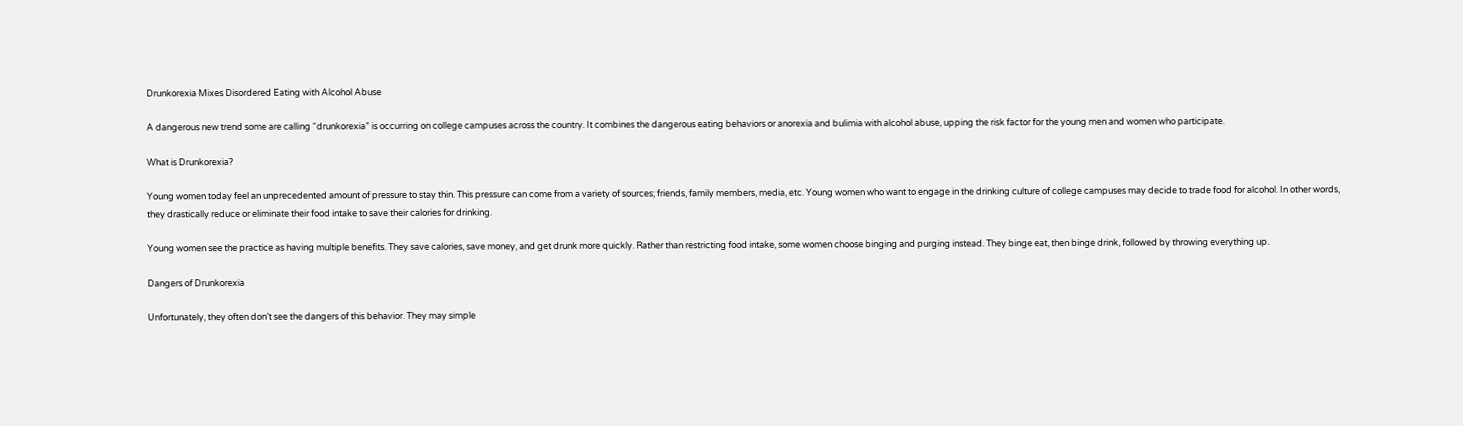Drunkorexia Mixes Disordered Eating with Alcohol Abuse

A dangerous new trend some are calling “drunkorexia” is occurring on college campuses across the country. It combines the dangerous eating behaviors or anorexia and bulimia with alcohol abuse, upping the risk factor for the young men and women who participate.

What is Drunkorexia?

Young women today feel an unprecedented amount of pressure to stay thin. This pressure can come from a variety of sources; friends, family members, media, etc. Young women who want to engage in the drinking culture of college campuses may decide to trade food for alcohol. In other words, they drastically reduce or eliminate their food intake to save their calories for drinking.

Young women see the practice as having multiple benefits. They save calories, save money, and get drunk more quickly. Rather than restricting food intake, some women choose binging and purging instead. They binge eat, then binge drink, followed by throwing everything up.

Dangers of Drunkorexia

Unfortunately, they often don’t see the dangers of this behavior. They may simple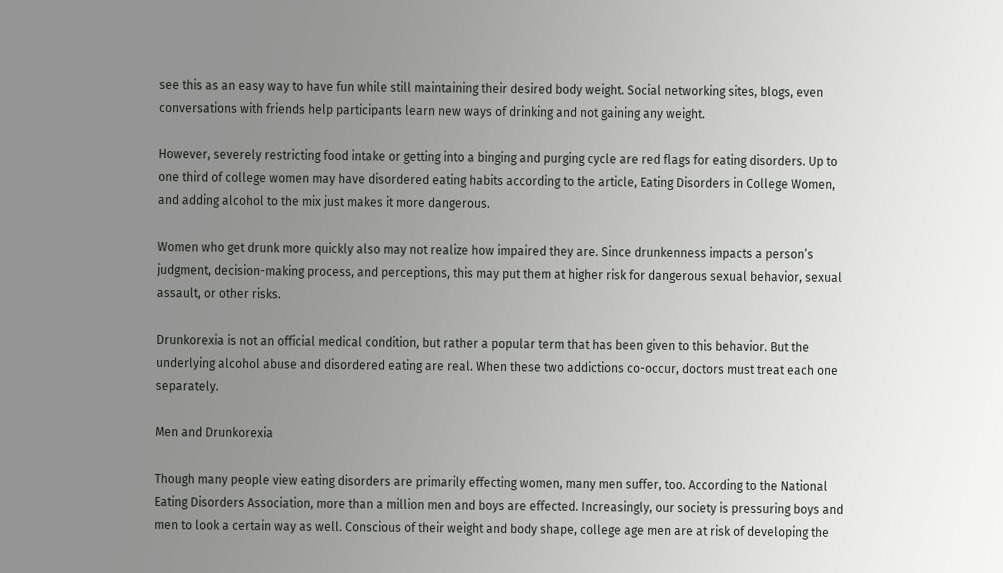see this as an easy way to have fun while still maintaining their desired body weight. Social networking sites, blogs, even conversations with friends help participants learn new ways of drinking and not gaining any weight.

However, severely restricting food intake or getting into a binging and purging cycle are red flags for eating disorders. Up to one third of college women may have disordered eating habits according to the article, Eating Disorders in College Women, and adding alcohol to the mix just makes it more dangerous.

Women who get drunk more quickly also may not realize how impaired they are. Since drunkenness impacts a person’s judgment, decision-making process, and perceptions, this may put them at higher risk for dangerous sexual behavior, sexual assault, or other risks.

Drunkorexia is not an official medical condition, but rather a popular term that has been given to this behavior. But the underlying alcohol abuse and disordered eating are real. When these two addictions co-occur, doctors must treat each one separately.

Men and Drunkorexia

Though many people view eating disorders are primarily effecting women, many men suffer, too. According to the National Eating Disorders Association, more than a million men and boys are effected. Increasingly, our society is pressuring boys and men to look a certain way as well. Conscious of their weight and body shape, college age men are at risk of developing the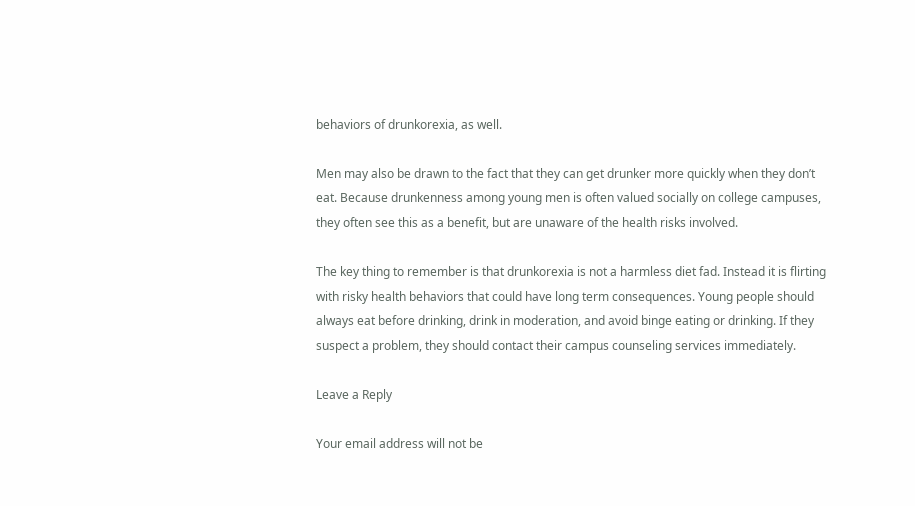behaviors of drunkorexia, as well.

Men may also be drawn to the fact that they can get drunker more quickly when they don’t eat. Because drunkenness among young men is often valued socially on college campuses, they often see this as a benefit, but are unaware of the health risks involved.

The key thing to remember is that drunkorexia is not a harmless diet fad. Instead it is flirting with risky health behaviors that could have long term consequences. Young people should always eat before drinking, drink in moderation, and avoid binge eating or drinking. If they suspect a problem, they should contact their campus counseling services immediately.

Leave a Reply

Your email address will not be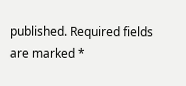published. Required fields are marked *